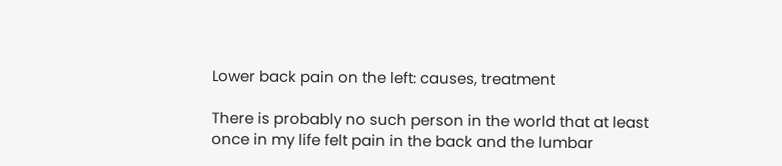Lower back pain on the left: causes, treatment

There is probably no such person in the world that at least once in my life felt pain in the back and the lumbar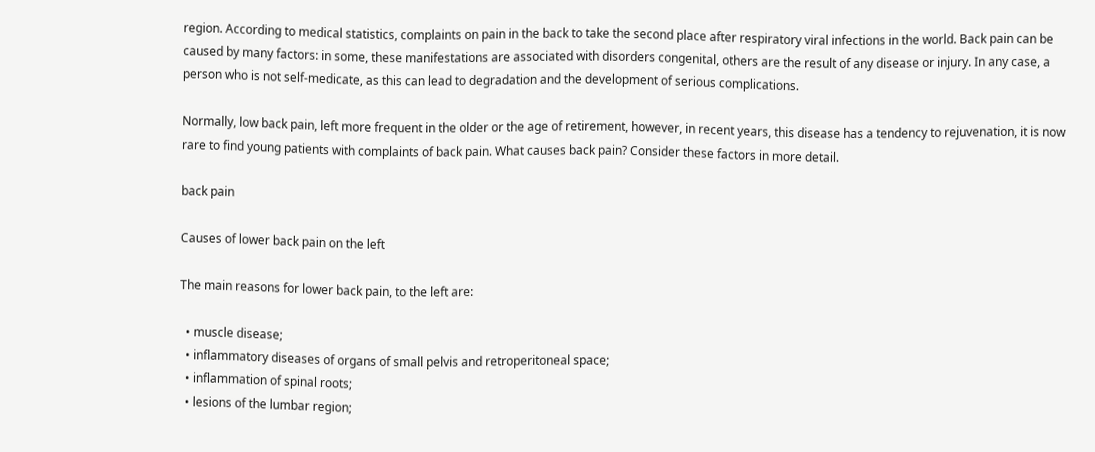region. According to medical statistics, complaints on pain in the back to take the second place after respiratory viral infections in the world. Back pain can be caused by many factors: in some, these manifestations are associated with disorders congenital, others are the result of any disease or injury. In any case, a person who is not self-medicate, as this can lead to degradation and the development of serious complications.

Normally, low back pain, left more frequent in the older or the age of retirement, however, in recent years, this disease has a tendency to rejuvenation, it is now rare to find young patients with complaints of back pain. What causes back pain? Consider these factors in more detail.

back pain

Causes of lower back pain on the left

The main reasons for lower back pain, to the left are:

  • muscle disease;
  • inflammatory diseases of organs of small pelvis and retroperitoneal space;
  • inflammation of spinal roots;
  • lesions of the lumbar region;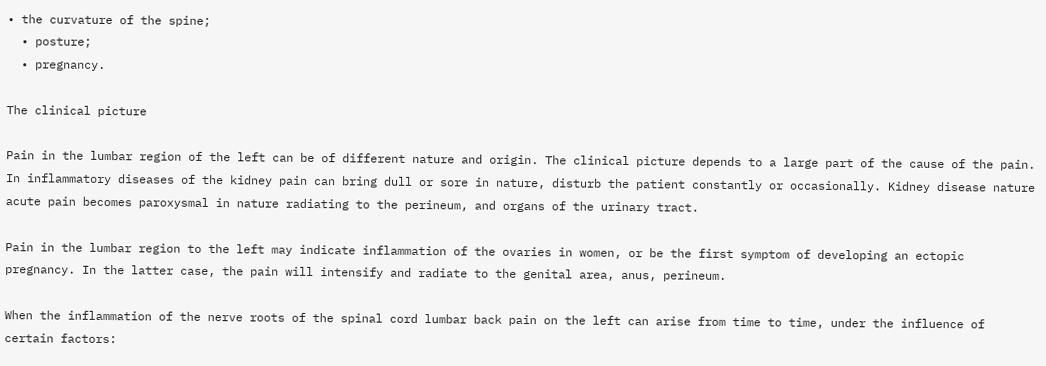• the curvature of the spine;
  • posture;
  • pregnancy.

The clinical picture

Pain in the lumbar region of the left can be of different nature and origin. The clinical picture depends to a large part of the cause of the pain. In inflammatory diseases of the kidney pain can bring dull or sore in nature, disturb the patient constantly or occasionally. Kidney disease nature acute pain becomes paroxysmal in nature radiating to the perineum, and organs of the urinary tract.

Pain in the lumbar region to the left may indicate inflammation of the ovaries in women, or be the first symptom of developing an ectopic pregnancy. In the latter case, the pain will intensify and radiate to the genital area, anus, perineum.

When the inflammation of the nerve roots of the spinal cord lumbar back pain on the left can arise from time to time, under the influence of certain factors: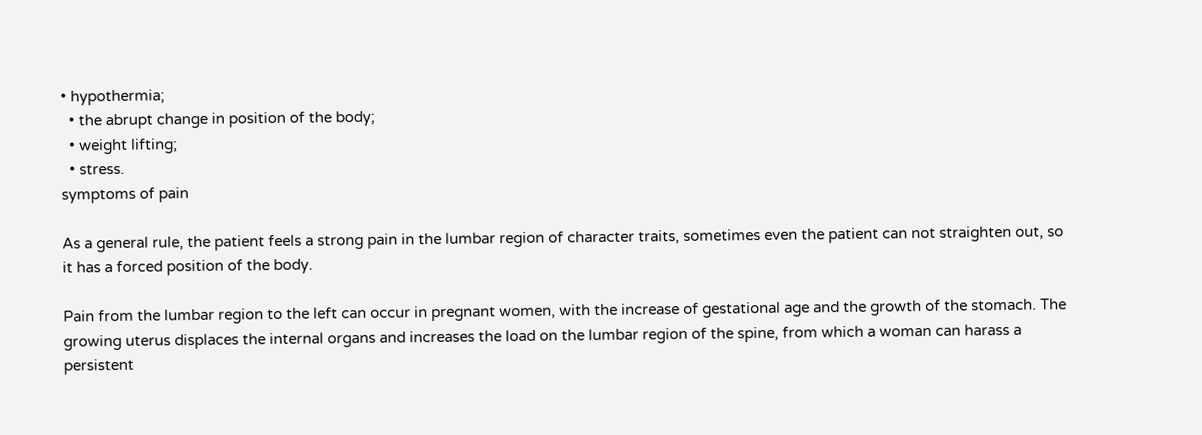• hypothermia;
  • the abrupt change in position of the body;
  • weight lifting;
  • stress.
symptoms of pain

As a general rule, the patient feels a strong pain in the lumbar region of character traits, sometimes even the patient can not straighten out, so it has a forced position of the body.

Pain from the lumbar region to the left can occur in pregnant women, with the increase of gestational age and the growth of the stomach. The growing uterus displaces the internal organs and increases the load on the lumbar region of the spine, from which a woman can harass a persistent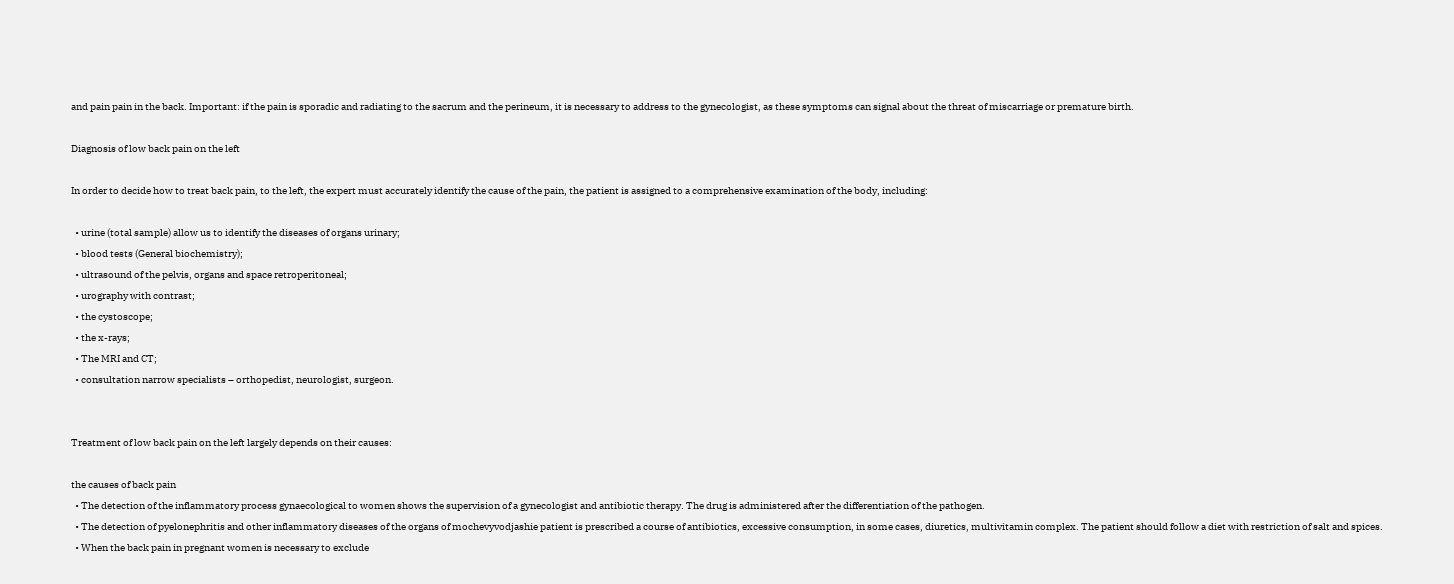and pain pain in the back. Important: if the pain is sporadic and radiating to the sacrum and the perineum, it is necessary to address to the gynecologist, as these symptoms can signal about the threat of miscarriage or premature birth.

Diagnosis of low back pain on the left

In order to decide how to treat back pain, to the left, the expert must accurately identify the cause of the pain, the patient is assigned to a comprehensive examination of the body, including:

  • urine (total sample) allow us to identify the diseases of organs urinary;
  • blood tests (General biochemistry);
  • ultrasound of the pelvis, organs and space retroperitoneal;
  • urography with contrast;
  • the cystoscope;
  • the x-rays;
  • The MRI and CT;
  • consultation narrow specialists – orthopedist, neurologist, surgeon.


Treatment of low back pain on the left largely depends on their causes:

the causes of back pain
  • The detection of the inflammatory process gynaecological to women shows the supervision of a gynecologist and antibiotic therapy. The drug is administered after the differentiation of the pathogen.
  • The detection of pyelonephritis and other inflammatory diseases of the organs of mochevyvodjashie patient is prescribed a course of antibiotics, excessive consumption, in some cases, diuretics, multivitamin complex. The patient should follow a diet with restriction of salt and spices.
  • When the back pain in pregnant women is necessary to exclude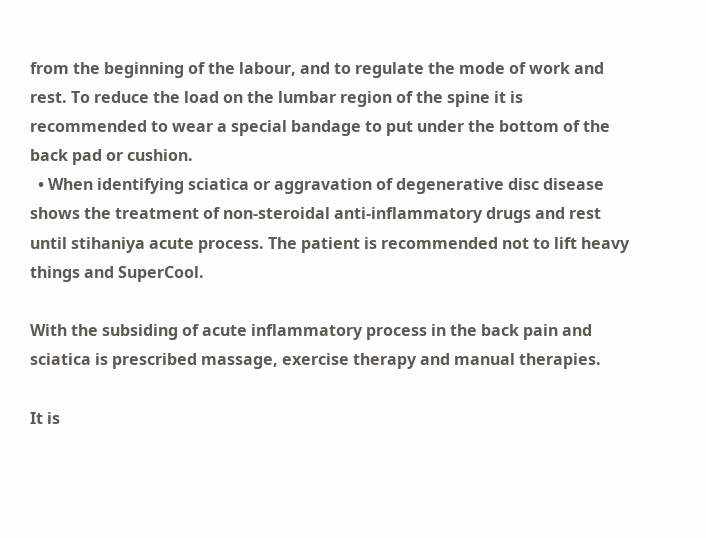from the beginning of the labour, and to regulate the mode of work and rest. To reduce the load on the lumbar region of the spine it is recommended to wear a special bandage to put under the bottom of the back pad or cushion.
  • When identifying sciatica or aggravation of degenerative disc disease shows the treatment of non-steroidal anti-inflammatory drugs and rest until stihaniya acute process. The patient is recommended not to lift heavy things and SuperCool.

With the subsiding of acute inflammatory process in the back pain and sciatica is prescribed massage, exercise therapy and manual therapies.

It is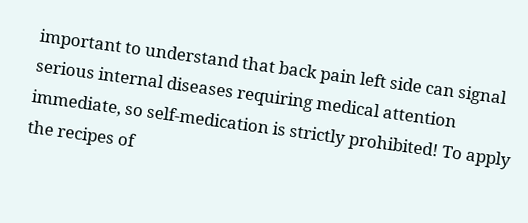important to understand that back pain left side can signal serious internal diseases requiring medical attention immediate, so self-medication is strictly prohibited! To apply the recipes of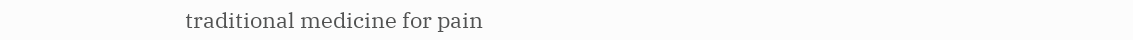traditional medicine for pain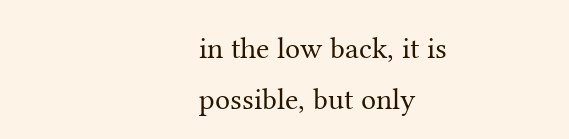in the low back, it is possible, but only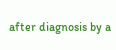after diagnosis by a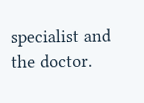specialist and the doctor.